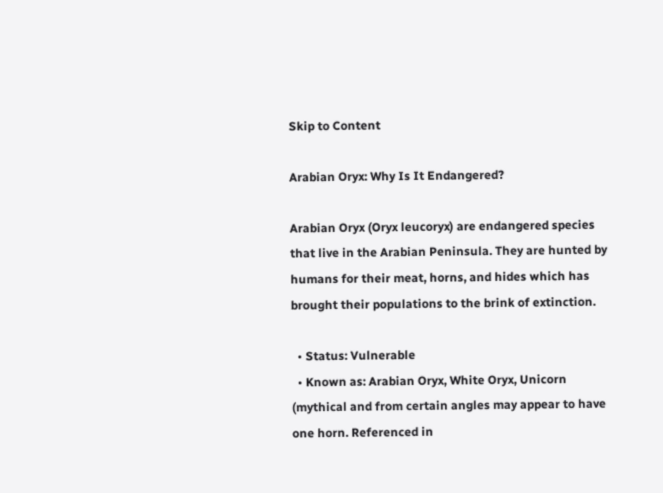Skip to Content

Arabian Oryx: Why Is It Endangered?

Arabian Oryx (Oryx leucoryx) are endangered species that live in the Arabian Peninsula. They are hunted by humans for their meat, horns, and hides which has brought their populations to the brink of extinction.

  • Status: Vulnerable
  • Known as: Arabian Oryx, White Oryx, Unicorn (mythical and from certain angles may appear to have one horn. Referenced in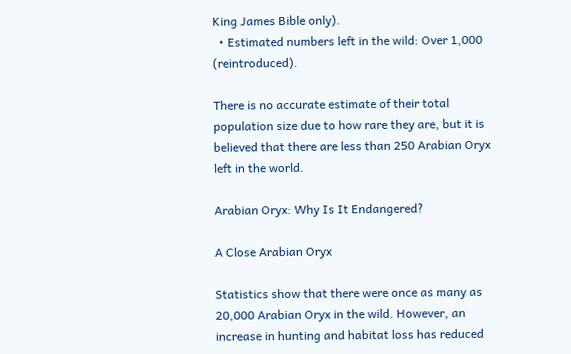King James Bible only).
  • Estimated numbers left in the wild: Over 1,000 (reintroduced).

There is no accurate estimate of their total population size due to how rare they are, but it is believed that there are less than 250 Arabian Oryx left in the world.

Arabian Oryx: Why Is It Endangered?

A Close Arabian Oryx

Statistics show that there were once as many as 20,000 Arabian Oryx in the wild. However, an increase in hunting and habitat loss has reduced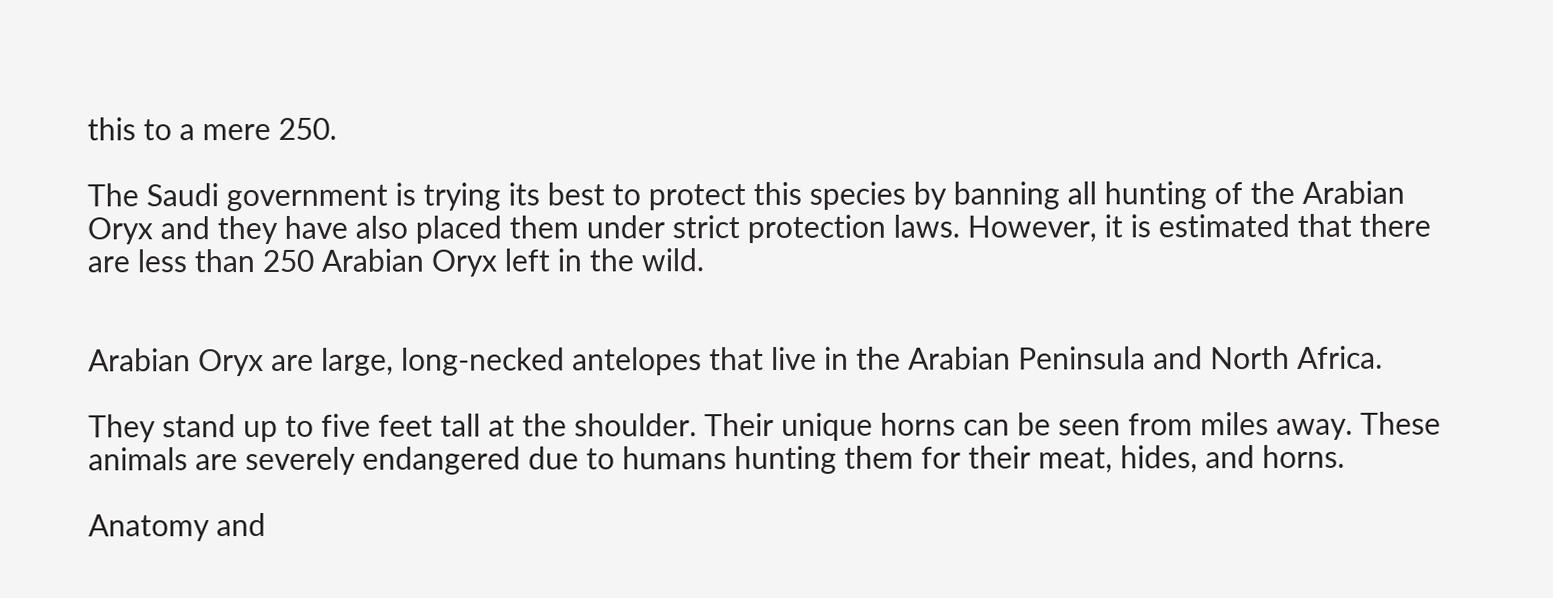this to a mere 250.

The Saudi government is trying its best to protect this species by banning all hunting of the Arabian Oryx and they have also placed them under strict protection laws. However, it is estimated that there are less than 250 Arabian Oryx left in the wild.


Arabian Oryx are large, long-necked antelopes that live in the Arabian Peninsula and North Africa.

They stand up to five feet tall at the shoulder. Their unique horns can be seen from miles away. These animals are severely endangered due to humans hunting them for their meat, hides, and horns.

Anatomy and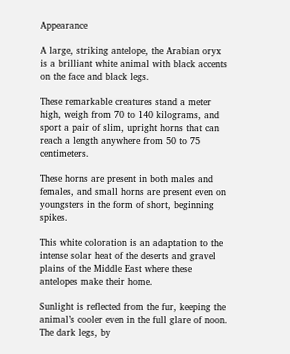Appearance

A large, striking antelope, the Arabian oryx is a brilliant white animal with black accents on the face and black legs.

These remarkable creatures stand a meter high, weigh from 70 to 140 kilograms, and sport a pair of slim, upright horns that can reach a length anywhere from 50 to 75 centimeters.

These horns are present in both males and females, and small horns are present even on youngsters in the form of short, beginning spikes.

This white coloration is an adaptation to the intense solar heat of the deserts and gravel plains of the Middle East where these antelopes make their home.

Sunlight is reflected from the fur, keeping the animal’s cooler even in the full glare of noon. The dark legs, by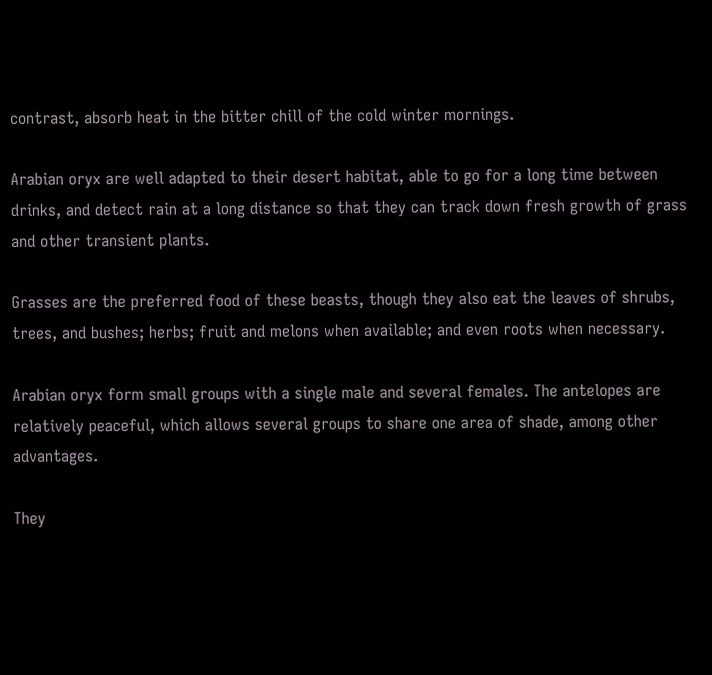contrast, absorb heat in the bitter chill of the cold winter mornings.

Arabian oryx are well adapted to their desert habitat, able to go for a long time between drinks, and detect rain at a long distance so that they can track down fresh growth of grass and other transient plants.

Grasses are the preferred food of these beasts, though they also eat the leaves of shrubs, trees, and bushes; herbs; fruit and melons when available; and even roots when necessary.

Arabian oryx form small groups with a single male and several females. The antelopes are relatively peaceful, which allows several groups to share one area of shade, among other advantages.

They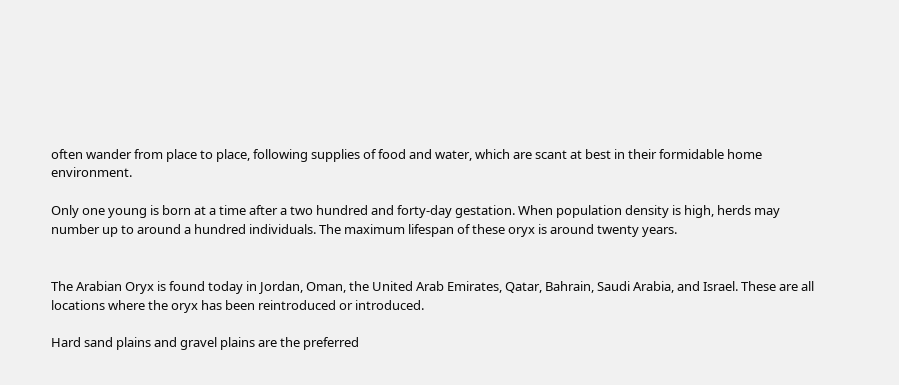often wander from place to place, following supplies of food and water, which are scant at best in their formidable home environment.

Only one young is born at a time after a two hundred and forty-day gestation. When population density is high, herds may number up to around a hundred individuals. The maximum lifespan of these oryx is around twenty years.


The Arabian Oryx is found today in Jordan, Oman, the United Arab Emirates, Qatar, Bahrain, Saudi Arabia, and Israel. These are all locations where the oryx has been reintroduced or introduced.

Hard sand plains and gravel plains are the preferred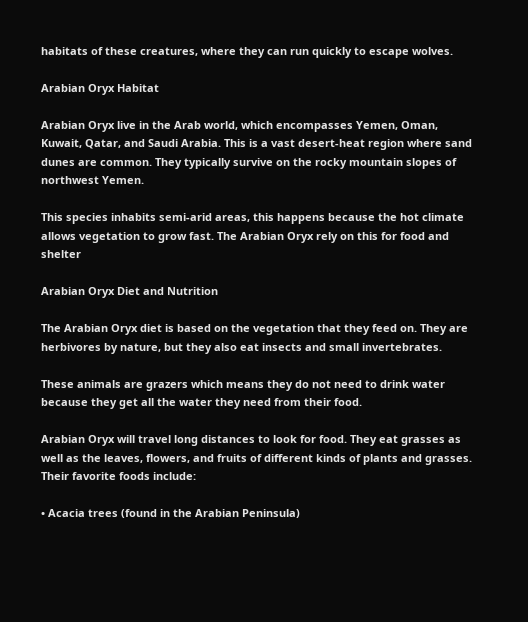habitats of these creatures, where they can run quickly to escape wolves.

Arabian Oryx Habitat

Arabian Oryx live in the Arab world, which encompasses Yemen, Oman, Kuwait, Qatar, and Saudi Arabia. This is a vast desert-heat region where sand dunes are common. They typically survive on the rocky mountain slopes of northwest Yemen.

This species inhabits semi-arid areas, this happens because the hot climate allows vegetation to grow fast. The Arabian Oryx rely on this for food and shelter

Arabian Oryx Diet and Nutrition

The Arabian Oryx diet is based on the vegetation that they feed on. They are herbivores by nature, but they also eat insects and small invertebrates.

These animals are grazers which means they do not need to drink water because they get all the water they need from their food.

Arabian Oryx will travel long distances to look for food. They eat grasses as well as the leaves, flowers, and fruits of different kinds of plants and grasses. Their favorite foods include:

• Acacia trees (found in the Arabian Peninsula)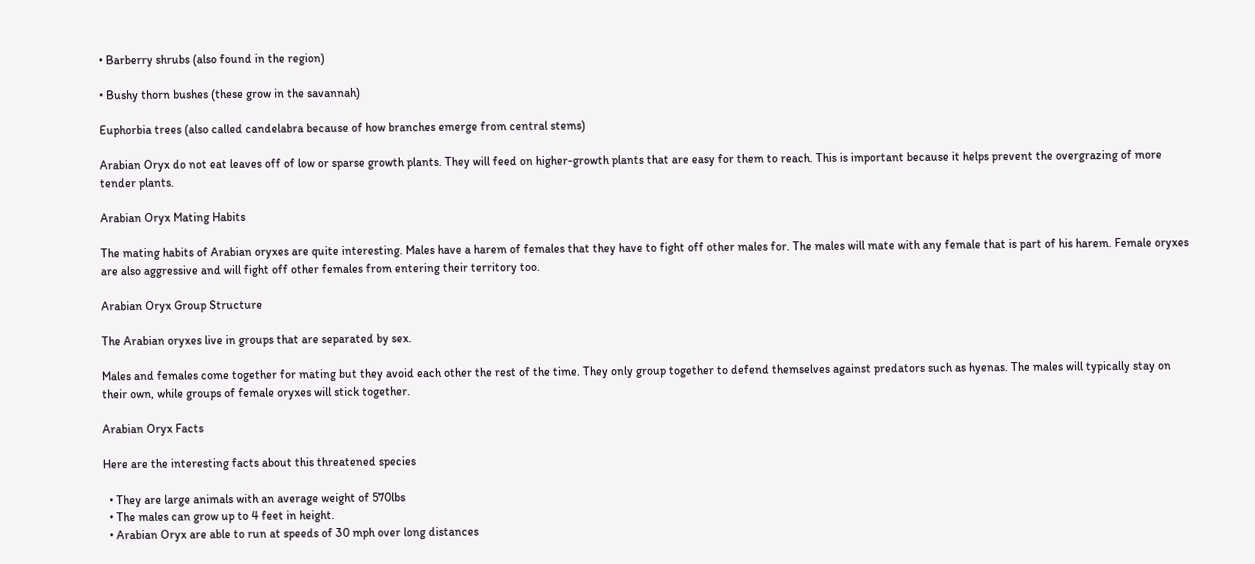• Barberry shrubs (also found in the region)

• Bushy thorn bushes (these grow in the savannah)

Euphorbia trees (also called candelabra because of how branches emerge from central stems)

Arabian Oryx do not eat leaves off of low or sparse growth plants. They will feed on higher-growth plants that are easy for them to reach. This is important because it helps prevent the overgrazing of more tender plants.

Arabian Oryx Mating Habits

The mating habits of Arabian oryxes are quite interesting. Males have a harem of females that they have to fight off other males for. The males will mate with any female that is part of his harem. Female oryxes are also aggressive and will fight off other females from entering their territory too.

Arabian Oryx Group Structure

The Arabian oryxes live in groups that are separated by sex.

Males and females come together for mating but they avoid each other the rest of the time. They only group together to defend themselves against predators such as hyenas. The males will typically stay on their own, while groups of female oryxes will stick together.

Arabian Oryx Facts

Here are the interesting facts about this threatened species

  • They are large animals with an average weight of 570lbs
  • The males can grow up to 4 feet in height.
  • Arabian Oryx are able to run at speeds of 30 mph over long distances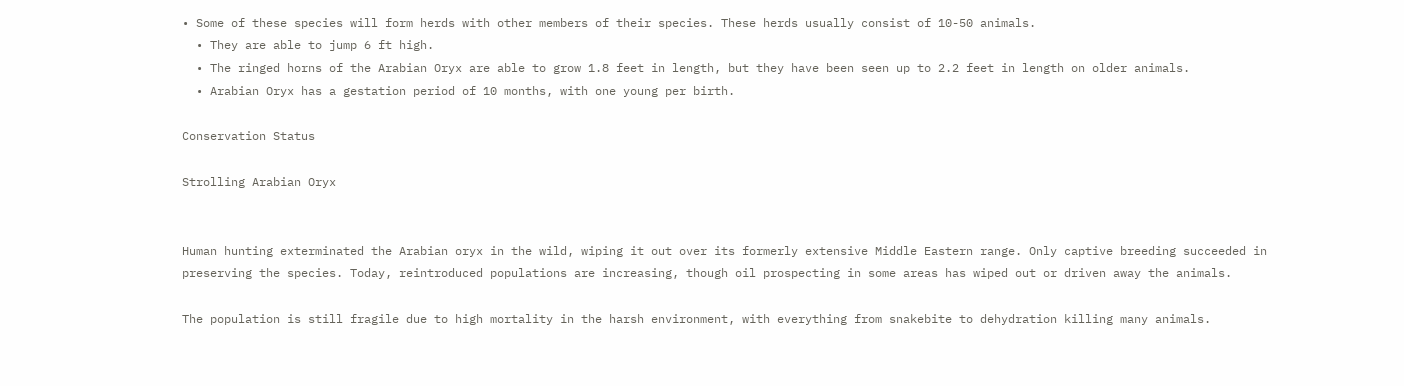• Some of these species will form herds with other members of their species. These herds usually consist of 10-50 animals.
  • They are able to jump 6 ft high.
  • The ringed horns of the Arabian Oryx are able to grow 1.8 feet in length, but they have been seen up to 2.2 feet in length on older animals.
  • Arabian Oryx has a gestation period of 10 months, with one young per birth.

Conservation Status

Strolling Arabian Oryx


Human hunting exterminated the Arabian oryx in the wild, wiping it out over its formerly extensive Middle Eastern range. Only captive breeding succeeded in preserving the species. Today, reintroduced populations are increasing, though oil prospecting in some areas has wiped out or driven away the animals.

The population is still fragile due to high mortality in the harsh environment, with everything from snakebite to dehydration killing many animals.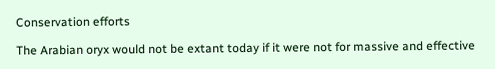Conservation efforts

The Arabian oryx would not be extant today if it were not for massive and effective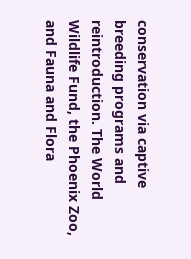conservation via captive breeding programs and reintroduction. The World Wildlife Fund, the Phoenix Zoo, and Fauna and Flora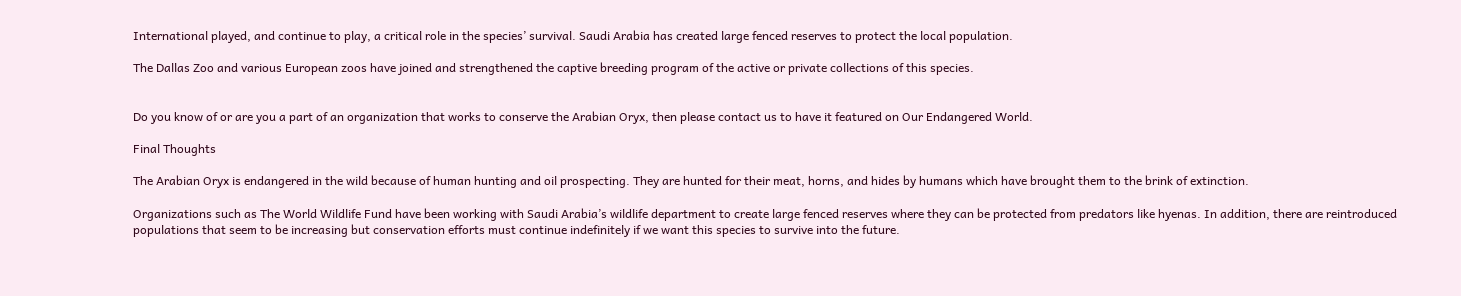International played, and continue to play, a critical role in the species’ survival. Saudi Arabia has created large fenced reserves to protect the local population.

The Dallas Zoo and various European zoos have joined and strengthened the captive breeding program of the active or private collections of this species.


Do you know of or are you a part of an organization that works to conserve the Arabian Oryx, then please contact us to have it featured on Our Endangered World.

Final Thoughts

The Arabian Oryx is endangered in the wild because of human hunting and oil prospecting. They are hunted for their meat, horns, and hides by humans which have brought them to the brink of extinction.

Organizations such as The World Wildlife Fund have been working with Saudi Arabia’s wildlife department to create large fenced reserves where they can be protected from predators like hyenas. In addition, there are reintroduced populations that seem to be increasing but conservation efforts must continue indefinitely if we want this species to survive into the future.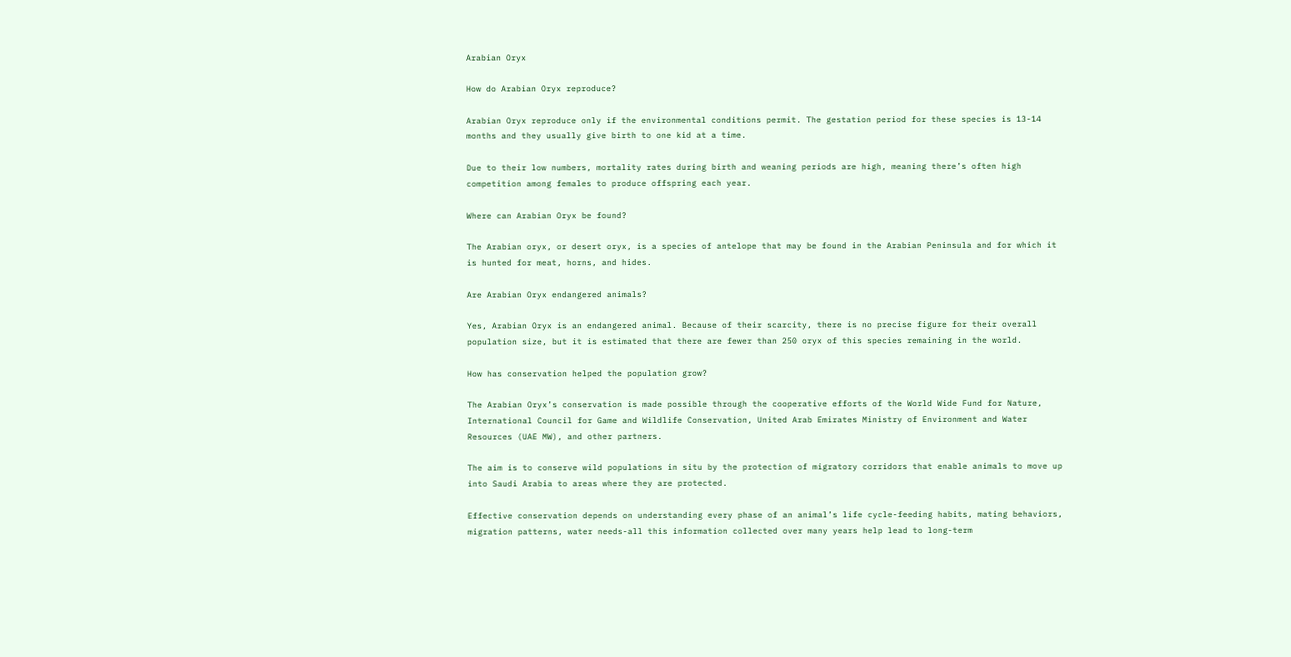Arabian Oryx

How do Arabian Oryx reproduce?

Arabian Oryx reproduce only if the environmental conditions permit. The gestation period for these species is 13-14 months and they usually give birth to one kid at a time.

Due to their low numbers, mortality rates during birth and weaning periods are high, meaning there’s often high competition among females to produce offspring each year.

Where can Arabian Oryx be found?

The Arabian oryx, or desert oryx, is a species of antelope that may be found in the Arabian Peninsula and for which it is hunted for meat, horns, and hides.

Are Arabian Oryx endangered animals?

Yes, Arabian Oryx is an endangered animal. Because of their scarcity, there is no precise figure for their overall population size, but it is estimated that there are fewer than 250 oryx of this species remaining in the world.

How has conservation helped the population grow?

The Arabian Oryx’s conservation is made possible through the cooperative efforts of the World Wide Fund for Nature, International Council for Game and Wildlife Conservation, United Arab Emirates Ministry of Environment and Water Resources (UAE MW), and other partners.

The aim is to conserve wild populations in situ by the protection of migratory corridors that enable animals to move up into Saudi Arabia to areas where they are protected.

Effective conservation depends on understanding every phase of an animal’s life cycle-feeding habits, mating behaviors, migration patterns, water needs-all this information collected over many years help lead to long-term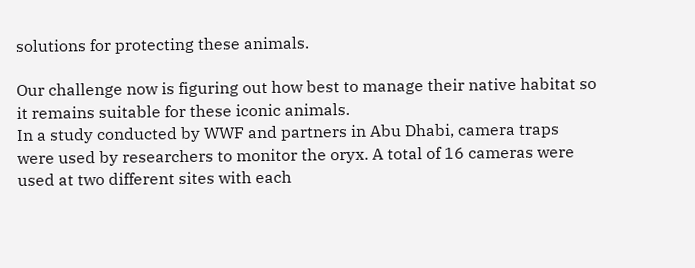solutions for protecting these animals.

Our challenge now is figuring out how best to manage their native habitat so it remains suitable for these iconic animals.
In a study conducted by WWF and partners in Abu Dhabi, camera traps were used by researchers to monitor the oryx. A total of 16 cameras were used at two different sites with each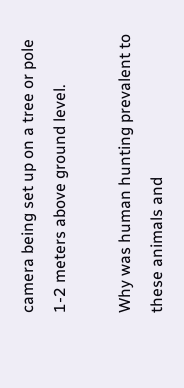camera being set up on a tree or pole 1-2 meters above ground level.

Why was human hunting prevalent to these animals and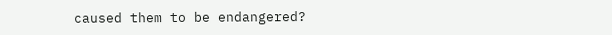caused them to be endangered?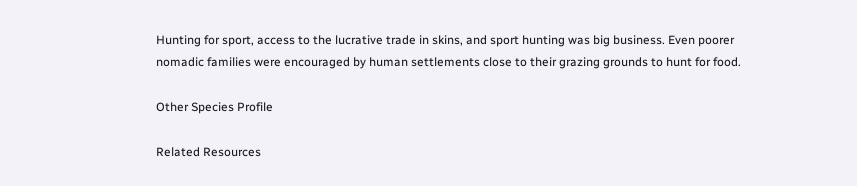Hunting for sport, access to the lucrative trade in skins, and sport hunting was big business. Even poorer nomadic families were encouraged by human settlements close to their grazing grounds to hunt for food.

Other Species Profile

Related Resources